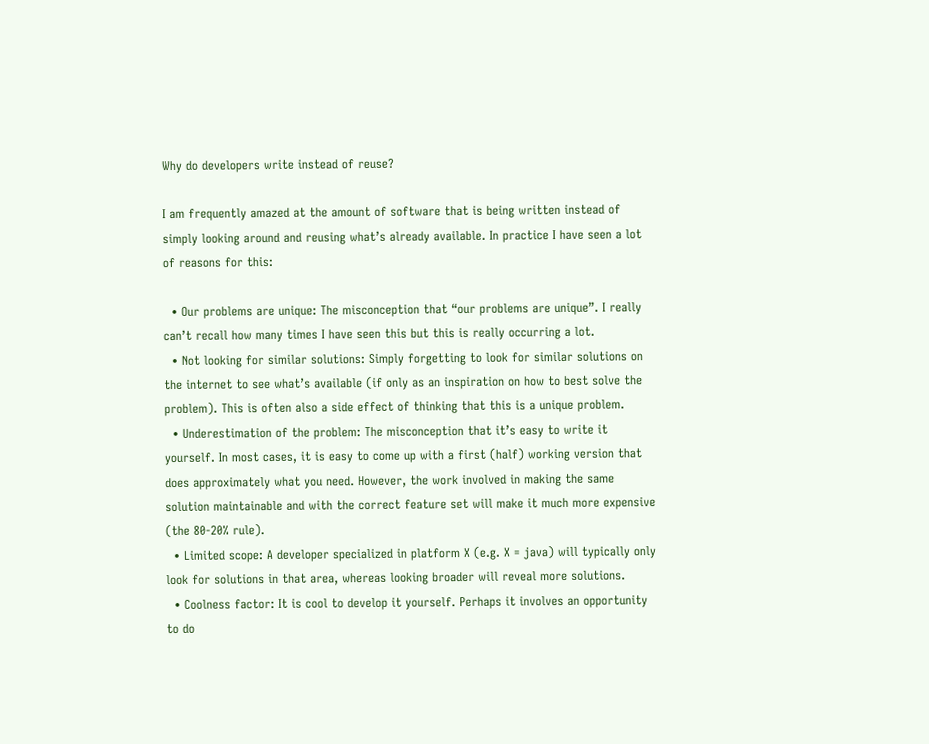Why do developers write instead of reuse?

I am frequently amazed at the amount of software that is being written instead of simply looking around and reusing what’s already available. In practice I have seen a lot of reasons for this:

  • Our problems are unique: The misconception that “our problems are unique”. I really can’t recall how many times I have seen this but this is really occurring a lot.
  • Not looking for similar solutions: Simply forgetting to look for similar solutions on the internet to see what’s available (if only as an inspiration on how to best solve the problem). This is often also a side effect of thinking that this is a unique problem.
  • Underestimation of the problem: The misconception that it’s easy to write it yourself. In most cases, it is easy to come up with a first (half) working version that does approximately what you need. However, the work involved in making the same solution maintainable and with the correct feature set will make it much more expensive (the 80-20% rule).
  • Limited scope: A developer specialized in platform X (e.g. X = java) will typically only look for solutions in that area, whereas looking broader will reveal more solutions.
  • Coolness factor: It is cool to develop it yourself. Perhaps it involves an opportunity to do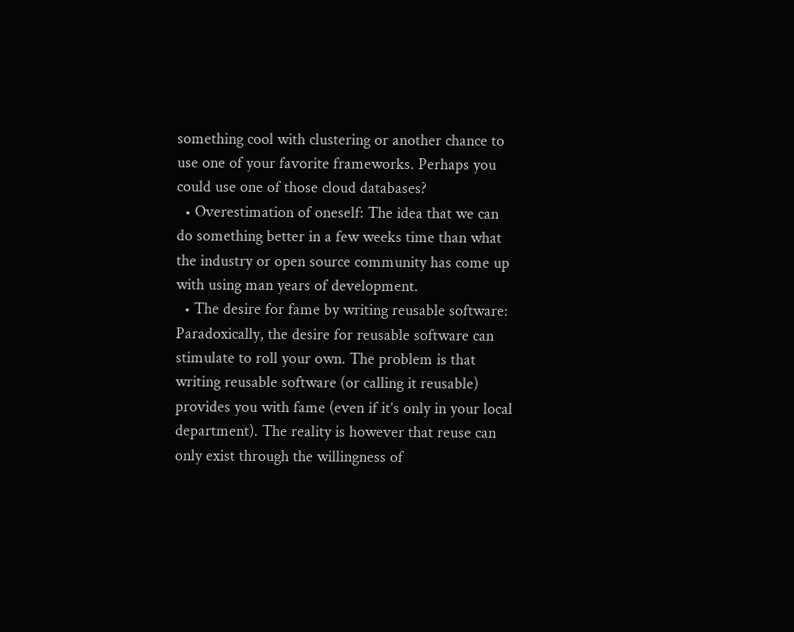something cool with clustering or another chance to use one of your favorite frameworks. Perhaps you could use one of those cloud databases?
  • Overestimation of oneself: The idea that we can do something better in a few weeks time than what the industry or open source community has come up with using man years of development.
  • The desire for fame by writing reusable software: Paradoxically, the desire for reusable software can stimulate to roll your own. The problem is that writing reusable software (or calling it reusable) provides you with fame (even if it’s only in your local department). The reality is however that reuse can only exist through the willingness of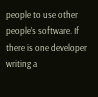people to use other people’s software. If there is one developer writing a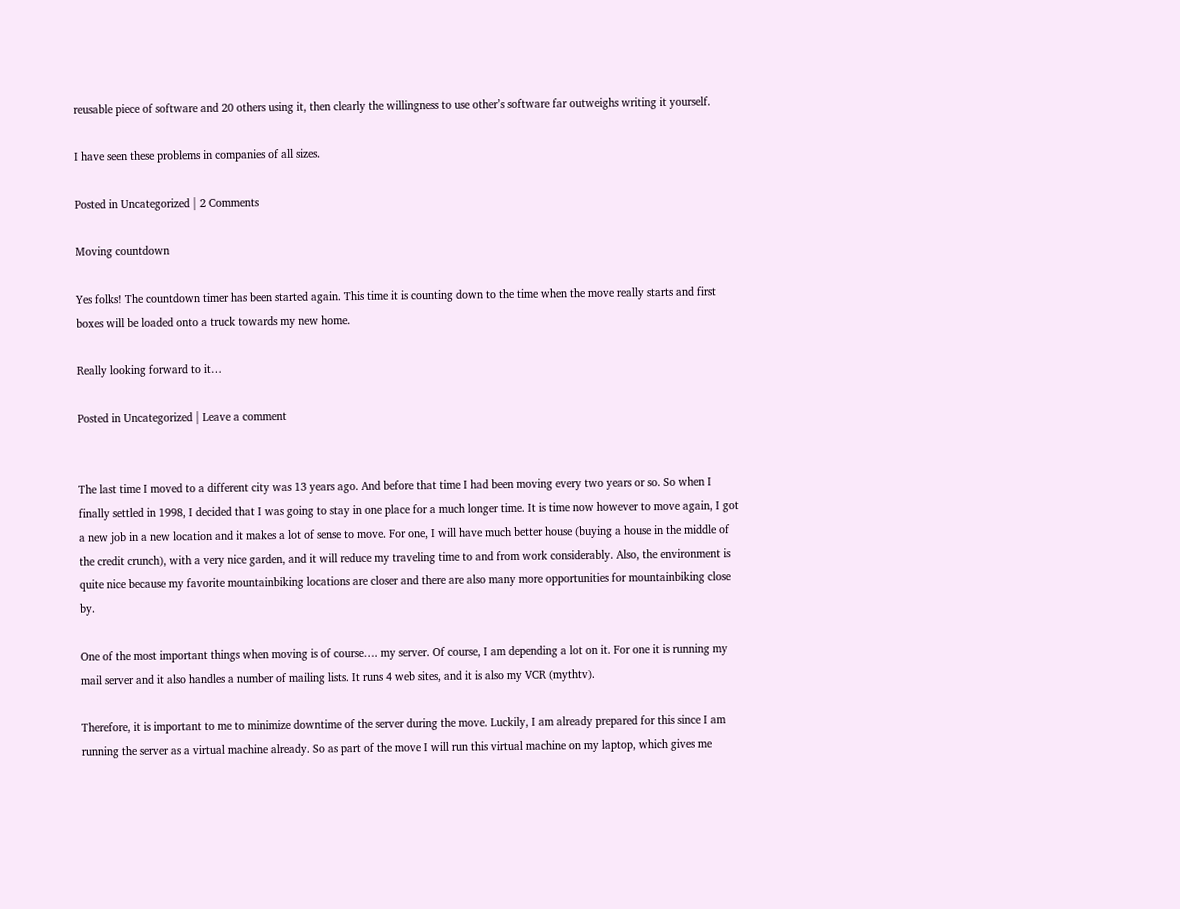reusable piece of software and 20 others using it, then clearly the willingness to use other’s software far outweighs writing it yourself.

I have seen these problems in companies of all sizes.

Posted in Uncategorized | 2 Comments

Moving countdown

Yes folks! The countdown timer has been started again. This time it is counting down to the time when the move really starts and first boxes will be loaded onto a truck towards my new home.

Really looking forward to it…

Posted in Uncategorized | Leave a comment


The last time I moved to a different city was 13 years ago. And before that time I had been moving every two years or so. So when I finally settled in 1998, I decided that I was going to stay in one place for a much longer time. It is time now however to move again, I got a new job in a new location and it makes a lot of sense to move. For one, I will have much better house (buying a house in the middle of the credit crunch), with a very nice garden, and it will reduce my traveling time to and from work considerably. Also, the environment is quite nice because my favorite mountainbiking locations are closer and there are also many more opportunities for mountainbiking close by.

One of the most important things when moving is of course…. my server. Of course, I am depending a lot on it. For one it is running my mail server and it also handles a number of mailing lists. It runs 4 web sites, and it is also my VCR (mythtv).

Therefore, it is important to me to minimize downtime of the server during the move. Luckily, I am already prepared for this since I am running the server as a virtual machine already. So as part of the move I will run this virtual machine on my laptop, which gives me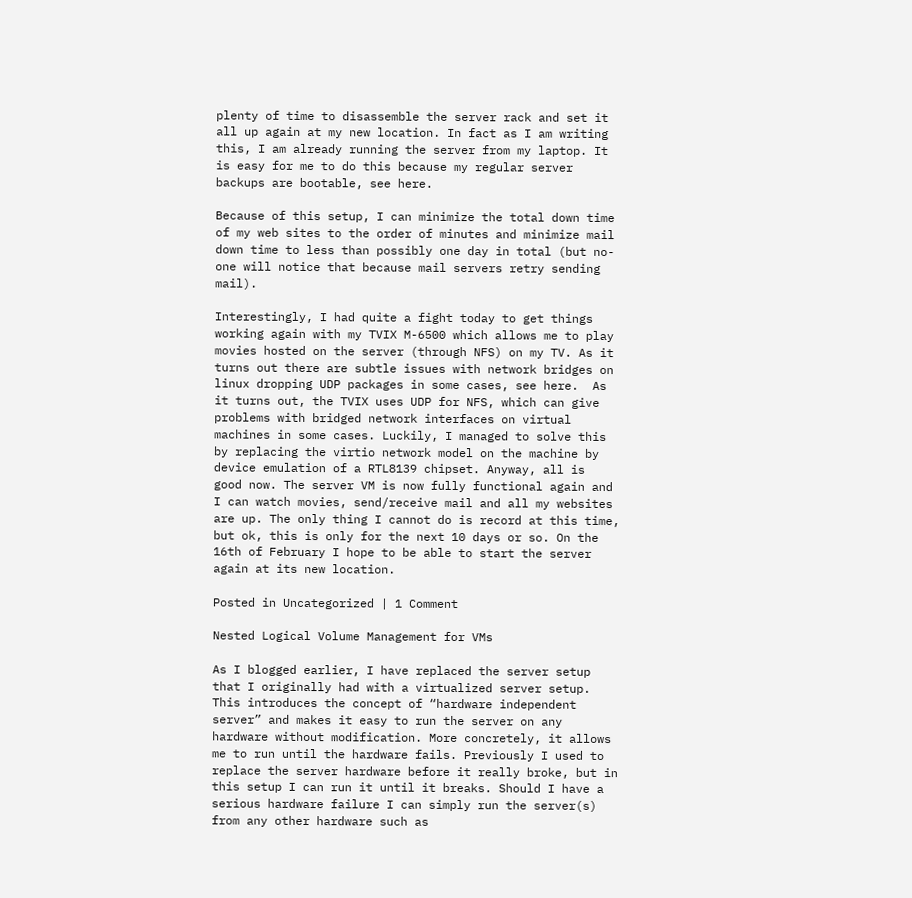plenty of time to disassemble the server rack and set it all up again at my new location. In fact as I am writing this, I am already running the server from my laptop. It is easy for me to do this because my regular server backups are bootable, see here.

Because of this setup, I can minimize the total down time of my web sites to the order of minutes and minimize mail down time to less than possibly one day in total (but no-one will notice that because mail servers retry sending mail).

Interestingly, I had quite a fight today to get things working again with my TVIX M-6500 which allows me to play movies hosted on the server (through NFS) on my TV. As it turns out there are subtle issues with network bridges on linux dropping UDP packages in some cases, see here.  As it turns out, the TVIX uses UDP for NFS, which can give problems with bridged network interfaces on virtual machines in some cases. Luckily, I managed to solve this by replacing the virtio network model on the machine by device emulation of a RTL8139 chipset. Anyway, all is  good now. The server VM is now fully functional again and I can watch movies, send/receive mail and all my websites are up. The only thing I cannot do is record at this time, but ok, this is only for the next 10 days or so. On the 16th of February I hope to be able to start the server again at its new location.

Posted in Uncategorized | 1 Comment

Nested Logical Volume Management for VMs

As I blogged earlier, I have replaced the server setup that I originally had with a virtualized server setup. This introduces the concept of “hardware independent server” and makes it easy to run the server on any hardware without modification. More concretely, it allows me to run until the hardware fails. Previously I used to replace the server hardware before it really broke, but in this setup I can run it until it breaks. Should I have a serious hardware failure I can simply run the server(s) from any other hardware such as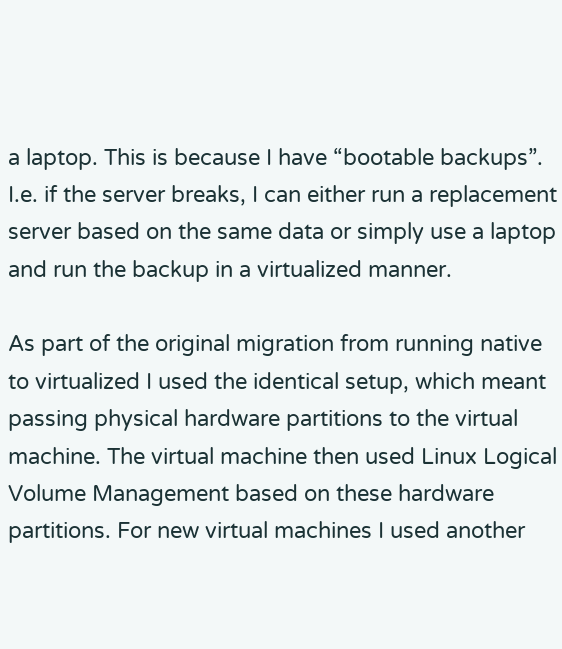a laptop. This is because I have “bootable backups”. I.e. if the server breaks, I can either run a replacement server based on the same data or simply use a laptop and run the backup in a virtualized manner.

As part of the original migration from running native to virtualized I used the identical setup, which meant passing physical hardware partitions to the virtual machine. The virtual machine then used Linux Logical Volume Management based on these hardware partitions. For new virtual machines I used another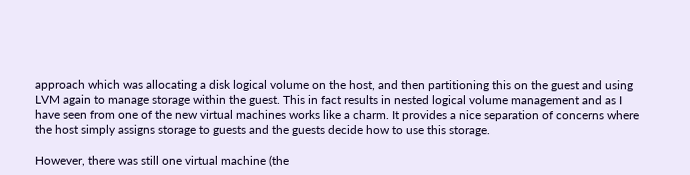approach which was allocating a disk logical volume on the host, and then partitioning this on the guest and using LVM again to manage storage within the guest. This in fact results in nested logical volume management and as I have seen from one of the new virtual machines works like a charm. It provides a nice separation of concerns where the host simply assigns storage to guests and the guests decide how to use this storage.

However, there was still one virtual machine (the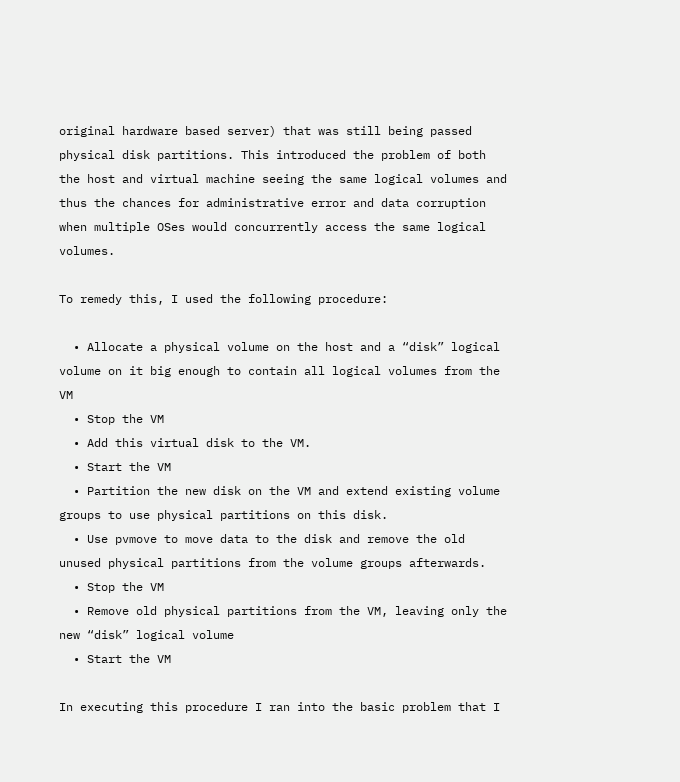original hardware based server) that was still being passed physical disk partitions. This introduced the problem of both the host and virtual machine seeing the same logical volumes and thus the chances for administrative error and data corruption when multiple OSes would concurrently access the same logical volumes.

To remedy this, I used the following procedure:

  • Allocate a physical volume on the host and a “disk” logical volume on it big enough to contain all logical volumes from the VM
  • Stop the VM
  • Add this virtual disk to the VM.
  • Start the VM
  • Partition the new disk on the VM and extend existing volume groups to use physical partitions on this disk.
  • Use pvmove to move data to the disk and remove the old unused physical partitions from the volume groups afterwards.
  • Stop the VM
  • Remove old physical partitions from the VM, leaving only the new “disk” logical volume
  • Start the VM

In executing this procedure I ran into the basic problem that I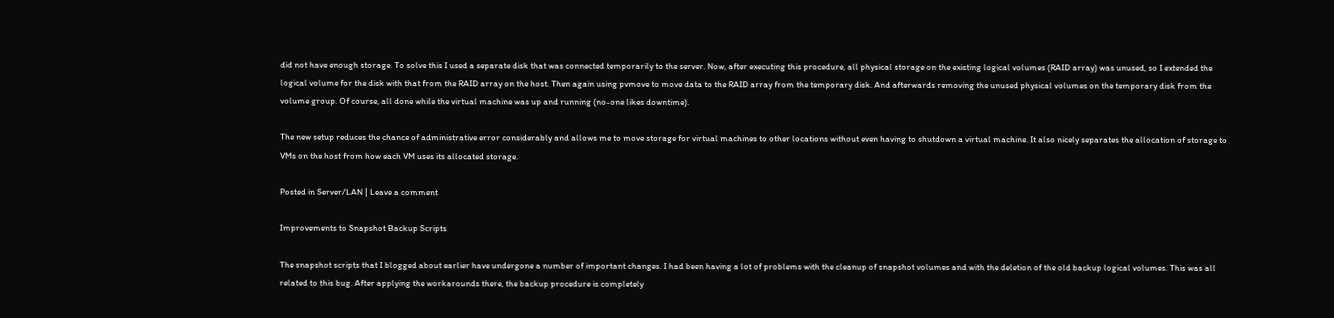did not have enough storage. To solve this I used a separate disk that was connected temporarily to the server. Now, after executing this procedure, all physical storage on the existing logical volumes (RAID array) was unused, so I extended the logical volume for the disk with that from the RAID array on the host. Then again using pvmove to move data to the RAID array from the temporary disk. And afterwards removing the unused physical volumes on the temporary disk from the volume group. Of course, all done while the virtual machine was up and running (no-one likes downtime).

The new setup reduces the chance of administrative error considerably and allows me to move storage for virtual machines to other locations without even having to shutdown a virtual machine. It also nicely separates the allocation of storage to VMs on the host from how each VM uses its allocated storage.

Posted in Server/LAN | Leave a comment

Improvements to Snapshot Backup Scripts

The snapshot scripts that I blogged about earlier have undergone a number of important changes. I had been having a lot of problems with the cleanup of snapshot volumes and with the deletion of the old backup logical volumes. This was all related to this bug. After applying the workarounds there, the backup procedure is completely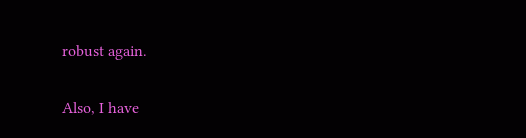robust again.

Also, I have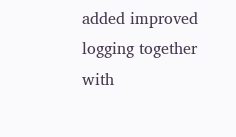added improved logging together with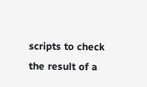scripts to check the result of a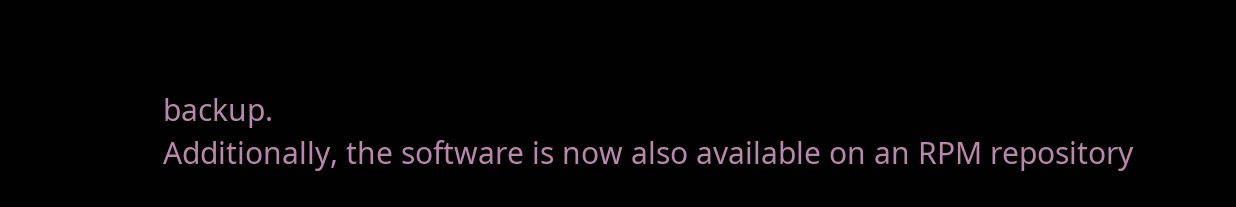backup.
Additionally, the software is now also available on an RPM repository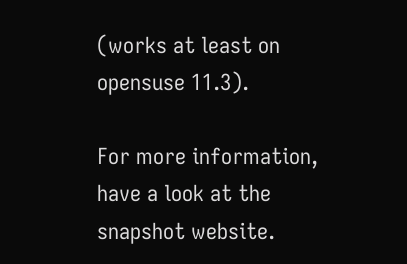(works at least on opensuse 11.3).

For more information, have a look at the snapshot website.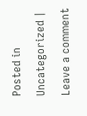Posted in Uncategorized | Leave a comment